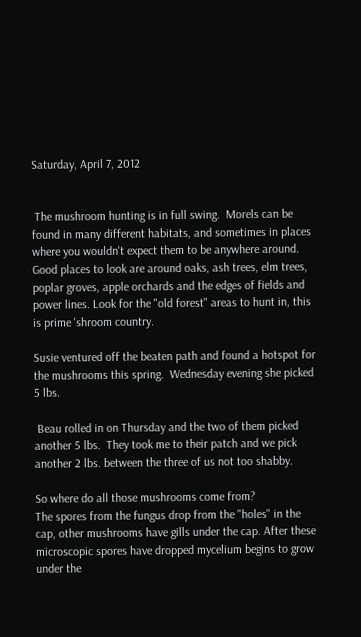Saturday, April 7, 2012


 The mushroom hunting is in full swing.  Morels can be found in many different habitats, and sometimes in places where you wouldn't expect them to be anywhere around. Good places to look are around oaks, ash trees, elm trees, poplar groves, apple orchards and the edges of fields and power lines. Look for the "old forest" areas to hunt in, this is prime 'shroom country.

Susie ventured off the beaten path and found a hotspot for the mushrooms this spring.  Wednesday evening she picked 5 lbs.

 Beau rolled in on Thursday and the two of them picked another 5 lbs.  They took me to their patch and we pick another 2 lbs. between the three of us not too shabby.

So where do all those mushrooms come from?
The spores from the fungus drop from the "holes" in the cap, other mushrooms have gills under the cap. After these microscopic spores have dropped mycelium begins to grow under the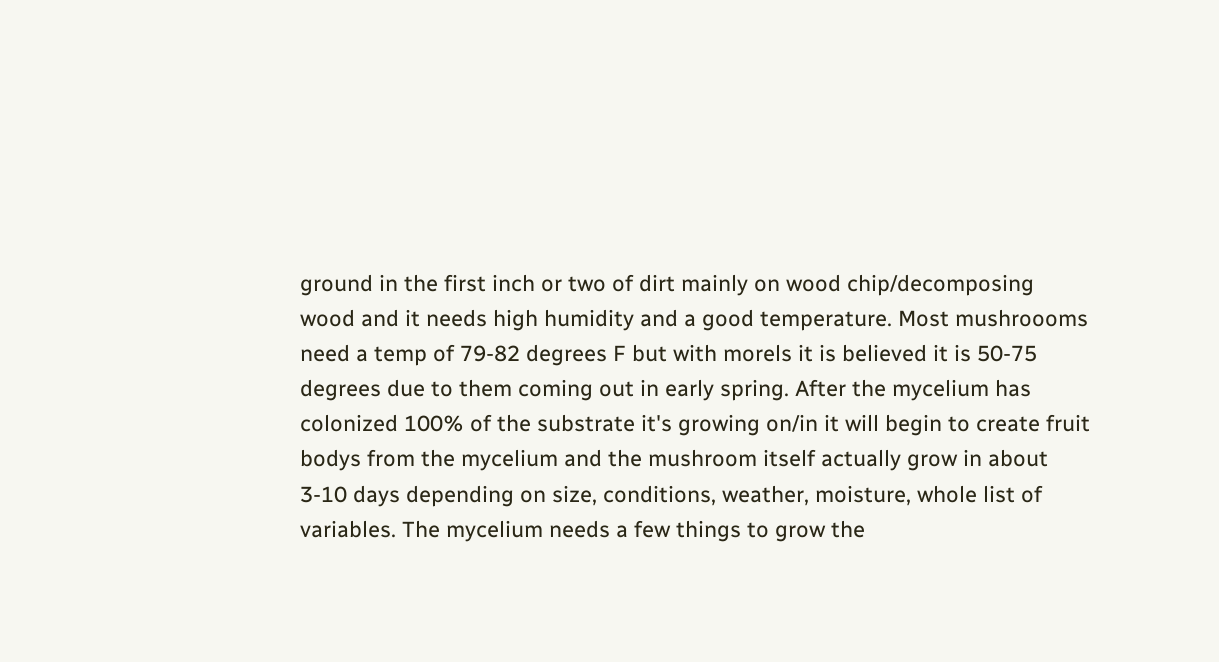ground in the first inch or two of dirt mainly on wood chip/decomposing wood and it needs high humidity and a good temperature. Most mushroooms need a temp of 79-82 degrees F but with morels it is believed it is 50-75 degrees due to them coming out in early spring. After the mycelium has colonized 100% of the substrate it's growing on/in it will begin to create fruit bodys from the mycelium and the mushroom itself actually grow in about 3-10 days depending on size, conditions, weather, moisture, whole list of variables. The mycelium needs a few things to grow the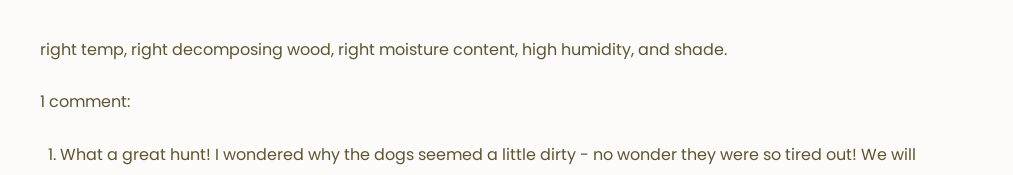right temp, right decomposing wood, right moisture content, high humidity, and shade.

1 comment:

  1. What a great hunt! I wondered why the dogs seemed a little dirty - no wonder they were so tired out! We will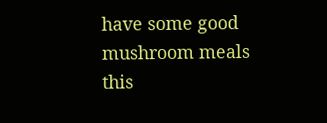have some good mushroom meals this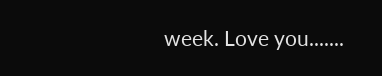week. Love you.......